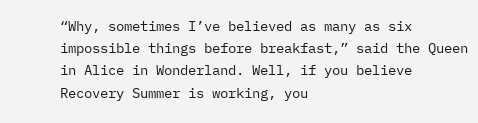“Why, sometimes I’ve believed as many as six impossible things before breakfast,” said the Queen in Alice in Wonderland. Well, if you believe Recovery Summer is working, you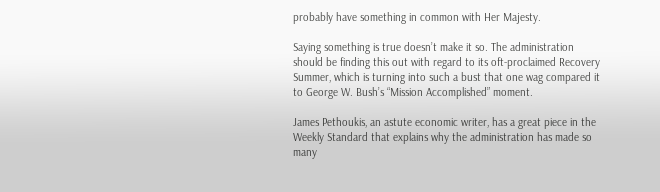probably have something in common with Her Majesty.

Saying something is true doesn’t make it so. The administration should be finding this out with regard to its oft-proclaimed Recovery Summer, which is turning into such a bust that one wag compared it to George W. Bush’s “Mission Accomplished” moment.

James Pethoukis, an astute economic writer, has a great piece in the Weekly Standard that explains why the administration has made so many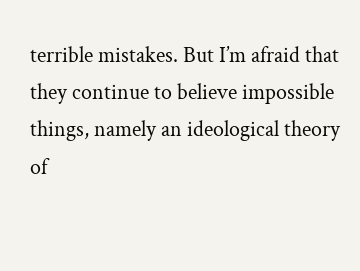terrible mistakes. But I’m afraid that they continue to believe impossible things, namely an ideological theory of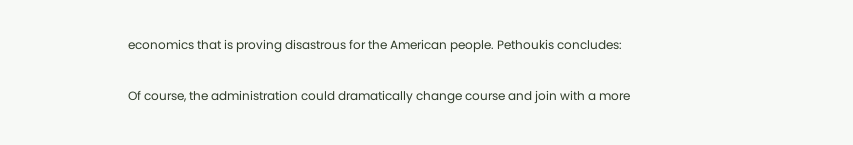economics that is proving disastrous for the American people. Pethoukis concludes:

Of course, the administration could dramatically change course and join with a more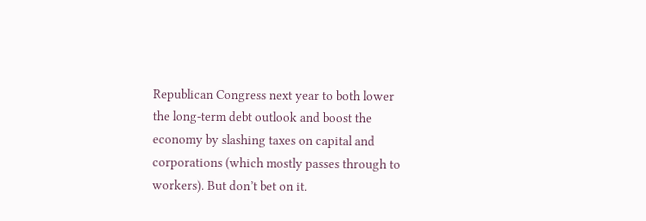Republican Congress next year to both lower the long-term debt outlook and boost the economy by slashing taxes on capital and corporations (which mostly passes through to workers). But don’t bet on it.